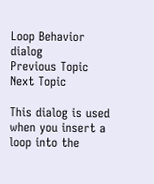Loop Behavior dialog
Previous Topic  Next Topic

This dialog is used when you insert a loop into the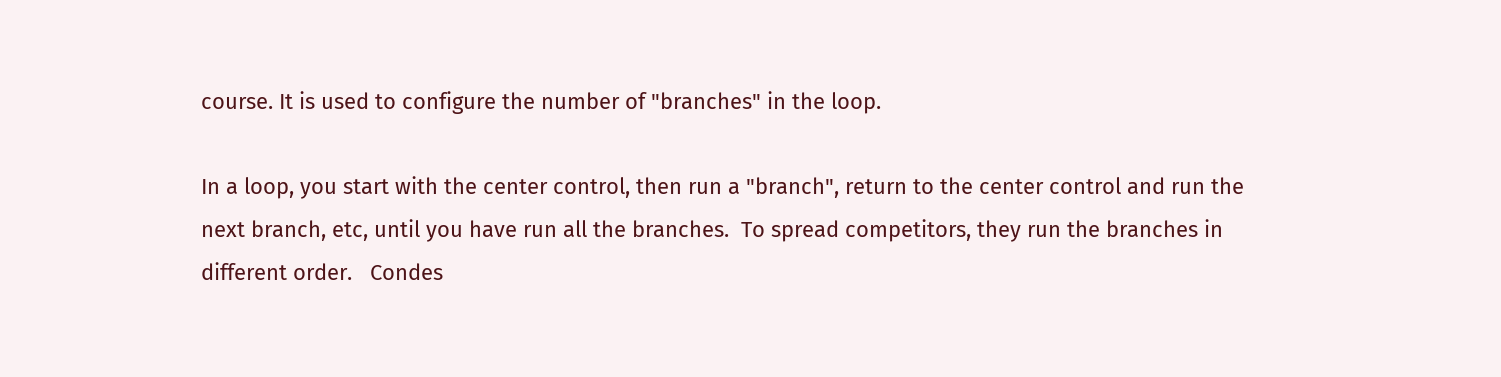course. It is used to configure the number of "branches" in the loop.

In a loop, you start with the center control, then run a "branch", return to the center control and run the next branch, etc, until you have run all the branches.  To spread competitors, they run the branches in different order.   Condes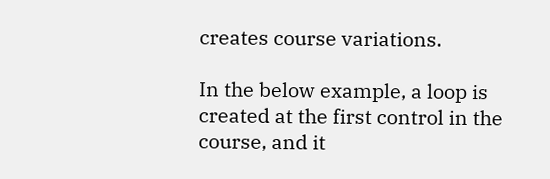creates course variations.

In the below example, a loop is created at the first control in the course, and it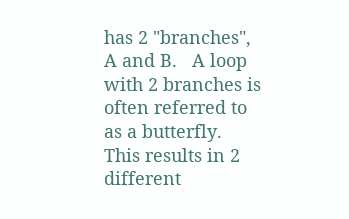has 2 "branches", A and B.   A loop with 2 branches is often referred to as a butterfly.   This results in 2 different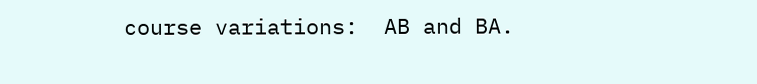course variations:  AB and BA.